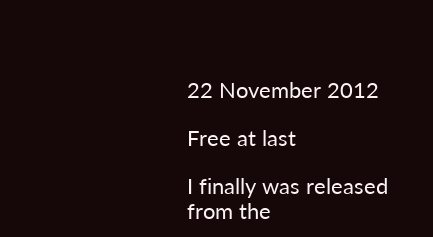22 November 2012

Free at last

I finally was released from the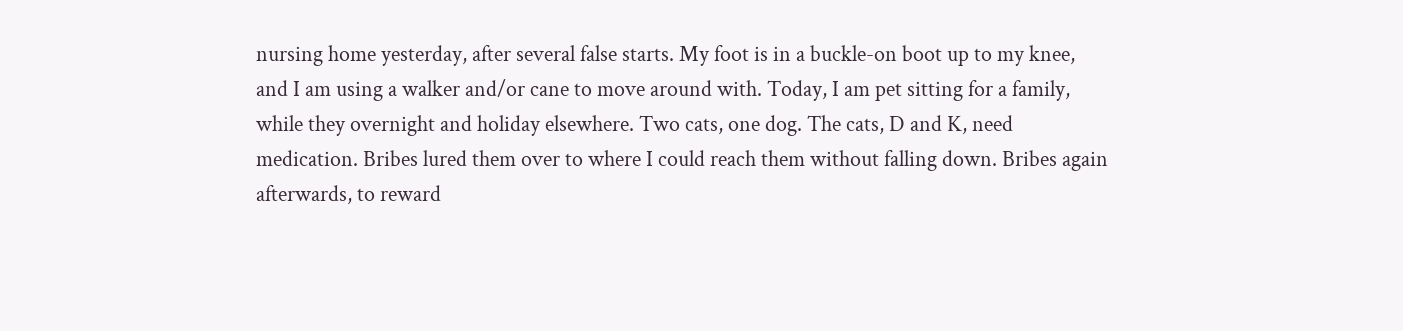nursing home yesterday, after several false starts. My foot is in a buckle-on boot up to my knee, and I am using a walker and/or cane to move around with. Today, I am pet sitting for a family, while they overnight and holiday elsewhere. Two cats, one dog. The cats, D and K, need medication. Bribes lured them over to where I could reach them without falling down. Bribes again afterwards, to reward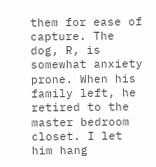them for ease of capture. The dog, R, is somewhat anxiety prone. When his family left, he retired to the master bedroom closet. I let him hang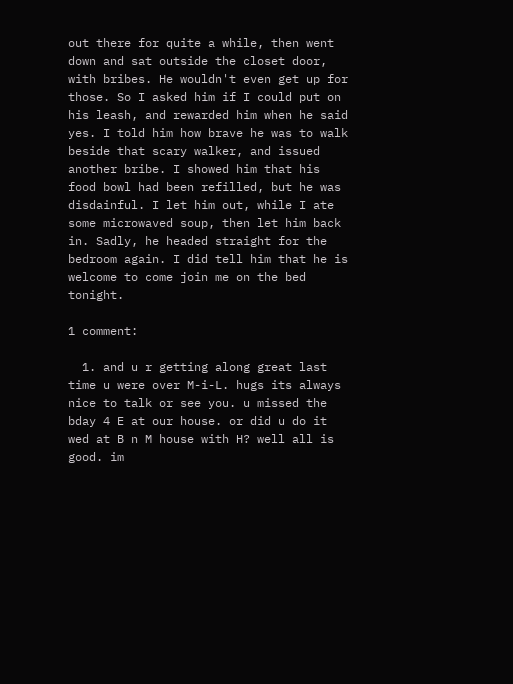out there for quite a while, then went down and sat outside the closet door, with bribes. He wouldn't even get up for those. So I asked him if I could put on his leash, and rewarded him when he said yes. I told him how brave he was to walk beside that scary walker, and issued another bribe. I showed him that his food bowl had been refilled, but he was disdainful. I let him out, while I ate some microwaved soup, then let him back in. Sadly, he headed straight for the bedroom again. I did tell him that he is welcome to come join me on the bed tonight.

1 comment:

  1. and u r getting along great last time u were over M-i-L. hugs its always nice to talk or see you. u missed the bday 4 E at our house. or did u do it wed at B n M house with H? well all is good. im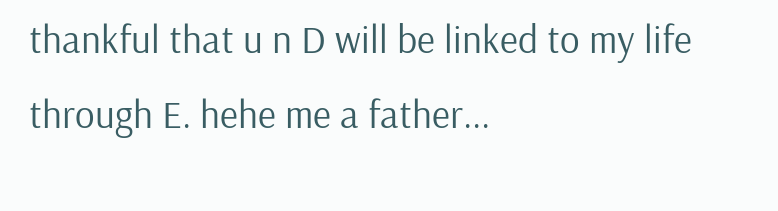thankful that u n D will be linked to my life through E. hehe me a father...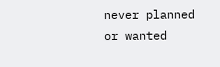never planned or wanted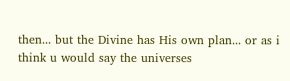then... but the Divine has His own plan... or as i think u would say the universes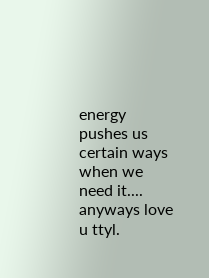energy pushes us certain ways when we need it.... anyways love u ttyl.